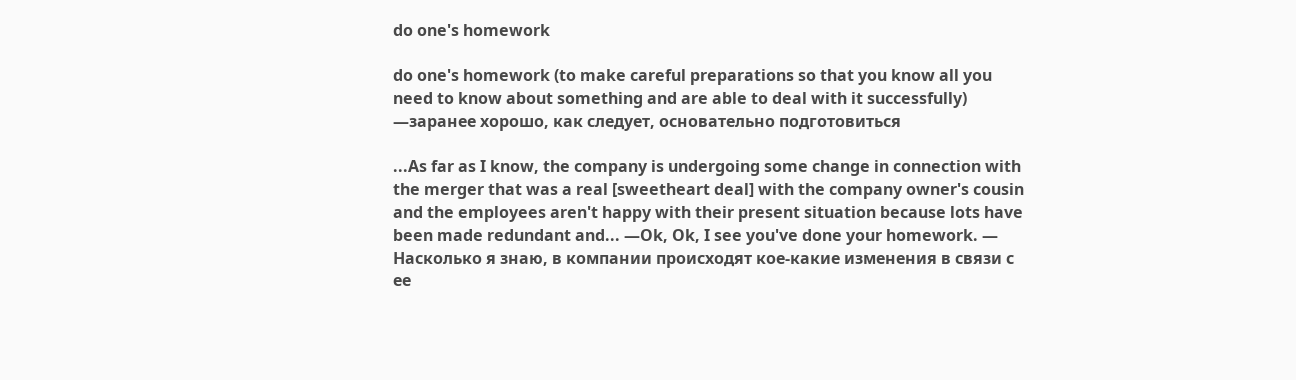do one's homework

do one's homework (to make careful preparations so that you know all you need to know about something and are able to deal with it successfully) —заранее хорошо, как следует, основательно подготовиться

...As far as I know, the company is undergoing some change in connection with the merger that was a real [sweetheart deal] with the company owner's cousin and the employees aren't happy with their present situation because lots have been made redundant and... —Ok, Ok, I see you've done your homework. — Насколько я знаю, в компании происходят кое-какие изменения в связи с ее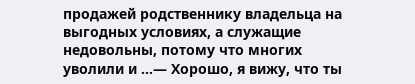продажей родственнику владельца на выгодных условиях, а служащие недовольны, потому что многих уволили и ...— Хорошо, я вижу, что ты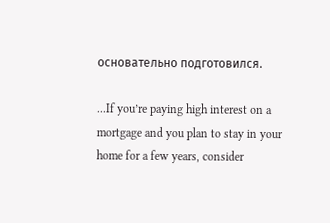основательно подготовился.

...If you’re paying high interest on a mortgage and you plan to stay in your home for a few years, consider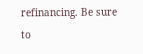refinancing. Be sure to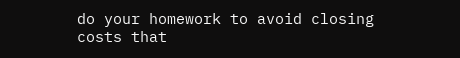do your homework to avoid closing costs that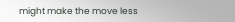might make the move less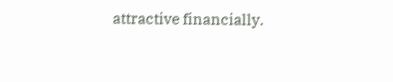attractive financially.